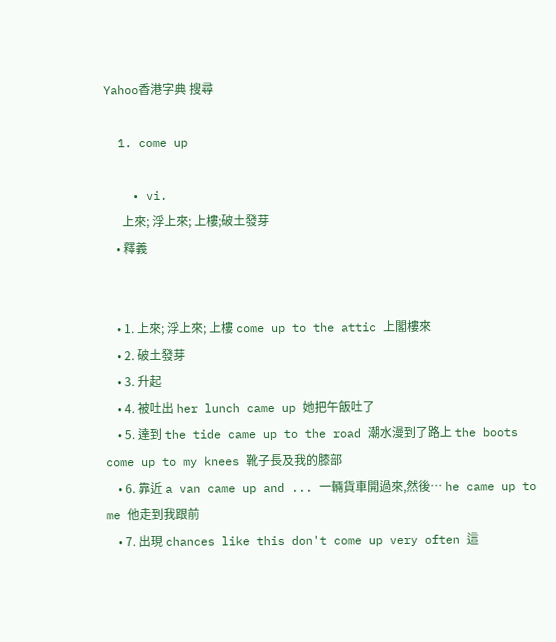Yahoo香港字典 搜尋

  1. come up

    • vi.
      上來; 浮上來; 上樓;破土發芽
    • 釋義


    • 1. 上來; 浮上來; 上樓 come up to the attic 上閣樓來
    • 2. 破土發芽
    • 3. 升起
    • 4. 被吐出 her lunch came up 她把午飯吐了
    • 5. 達到 the tide came up to the road 潮水漫到了路上 the boots come up to my knees 靴子長及我的膝部
    • 6. 靠近 a van came up and ... 一輛貨車開過來,然後… he came up to me 他走到我跟前
    • 7. 出現 chances like this don't come up very often 這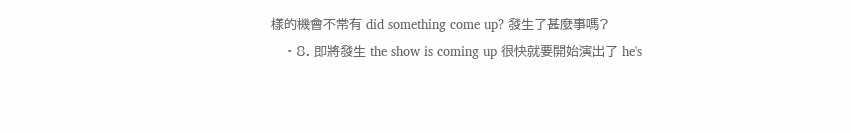樣的機會不常有 did something come up? 發生了甚麼事嗎?
    • 8. 即將發生 the show is coming up 很快就要開始演出了 he's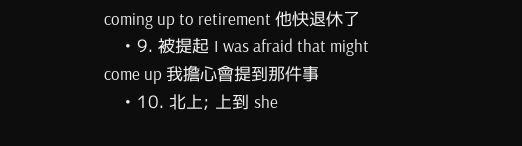coming up to retirement 他快退休了
    • 9. 被提起 I was afraid that might come up 我擔心會提到那件事
    • 10. 北上; 上到 she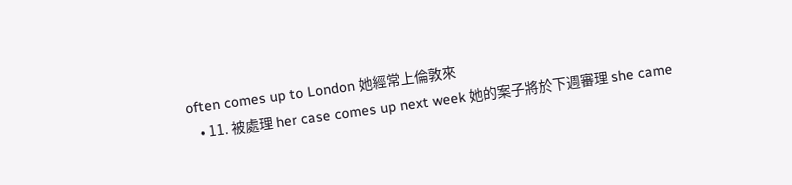often comes up to London 她經常上倫敦來
    • 11. 被處理 her case comes up next week 她的案子將於下週審理 she came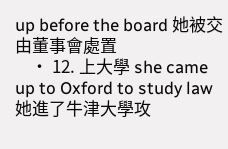up before the board 她被交由董事會處置
    • 12. 上大學 she came up to Oxford to study law 她進了牛津大學攻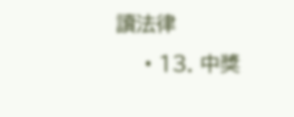讀法律
    • 13. 中獎